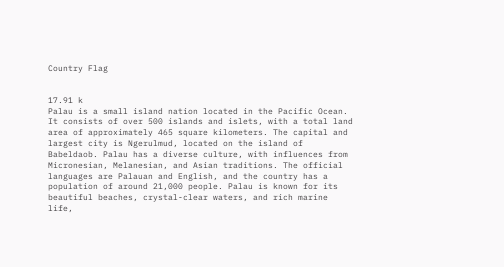Country Flag


17.91 k
Palau is a small island nation located in the Pacific Ocean. It consists of over 500 islands and islets, with a total land area of approximately 465 square kilometers. The capital and largest city is Ngerulmud, located on the island of Babeldaob. Palau has a diverse culture, with influences from Micronesian, Melanesian, and Asian traditions. The official languages are Palauan and English, and the country has a population of around 21,000 people. Palau is known for its beautiful beaches, crystal-clear waters, and rich marine life,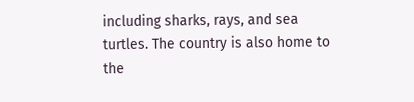including sharks, rays, and sea turtles. The country is also home to the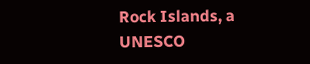Rock Islands, a UNESCO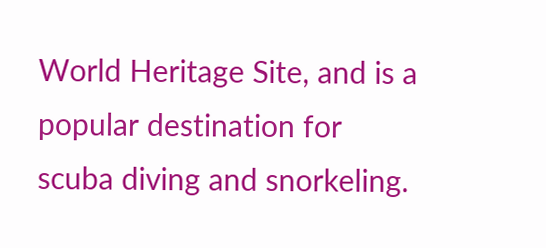World Heritage Site, and is a popular destination for scuba diving and snorkeling.